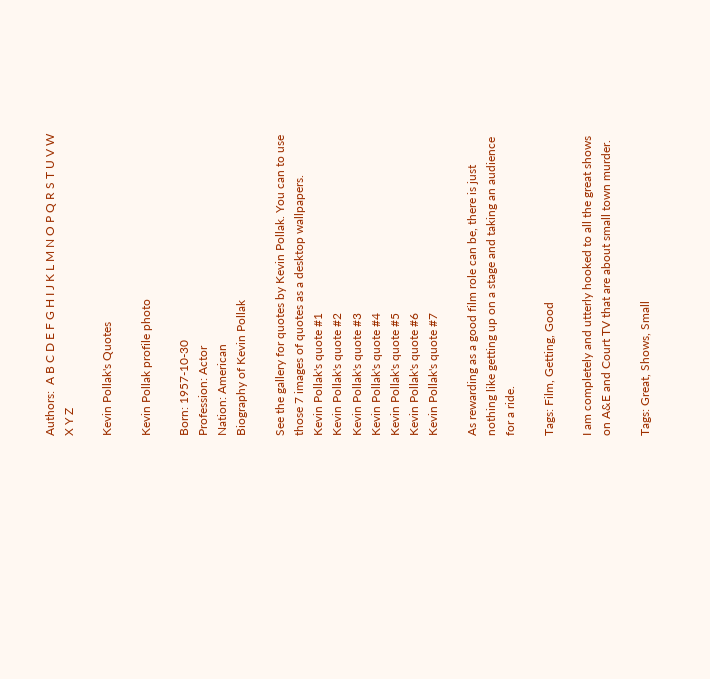Authors:  A B C D E F G H I J K L M N O P Q R S T U V W X Y Z

Kevin Pollak's Quotes

Kevin Pollak profile photo

Born: 1957-10-30
Profession: Actor
Nation: American
Biography of Kevin Pollak

See the gallery for quotes by Kevin Pollak. You can to use those 7 images of quotes as a desktop wallpapers.
Kevin Pollak's quote #1
Kevin Pollak's quote #2
Kevin Pollak's quote #3
Kevin Pollak's quote #4
Kevin Pollak's quote #5
Kevin Pollak's quote #6
Kevin Pollak's quote #7

As rewarding as a good film role can be, there is just nothing like getting up on a stage and taking an audience for a ride.

Tags: Film, Getting, Good

I am completely and utterly hooked to all the great shows on A&E and Court TV that are about small town murder.

Tags: Great, Shows, Small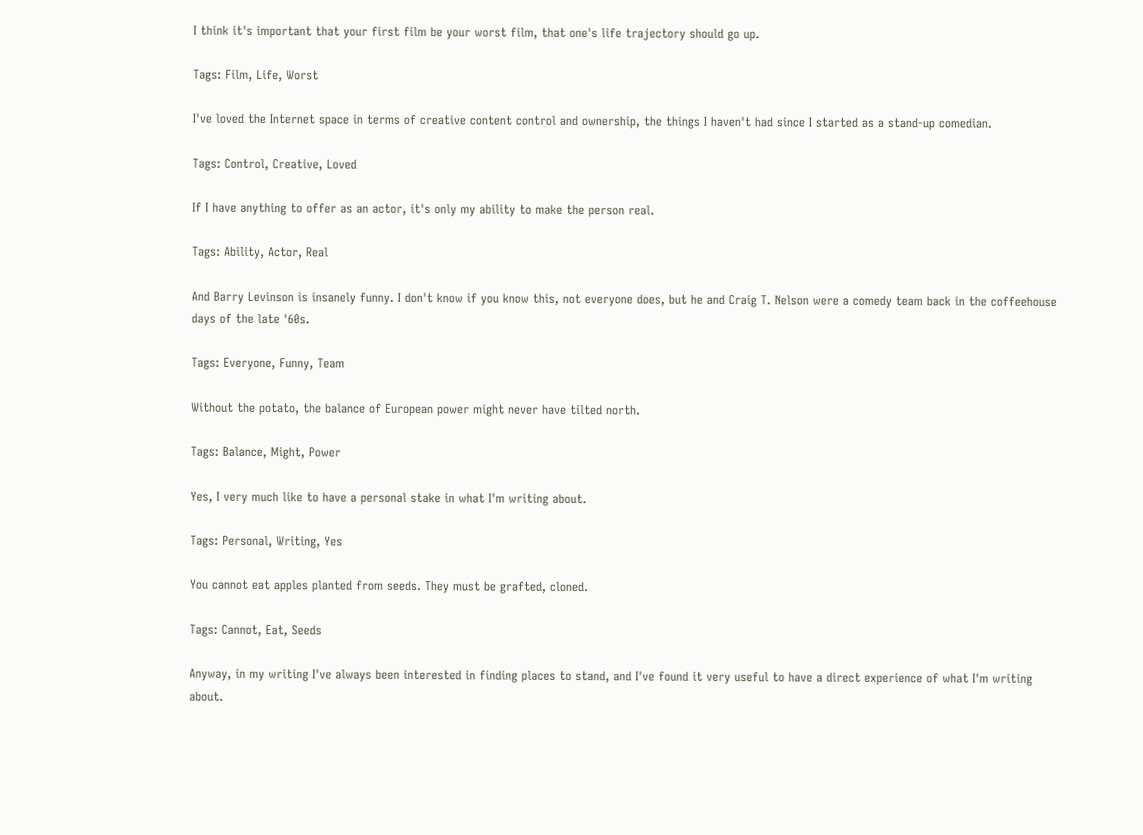I think it's important that your first film be your worst film, that one's life trajectory should go up.

Tags: Film, Life, Worst

I've loved the Internet space in terms of creative content control and ownership, the things I haven't had since I started as a stand-up comedian.

Tags: Control, Creative, Loved

If I have anything to offer as an actor, it's only my ability to make the person real.

Tags: Ability, Actor, Real

And Barry Levinson is insanely funny. I don't know if you know this, not everyone does, but he and Craig T. Nelson were a comedy team back in the coffeehouse days of the late '60s.

Tags: Everyone, Funny, Team

Without the potato, the balance of European power might never have tilted north.

Tags: Balance, Might, Power

Yes, I very much like to have a personal stake in what I'm writing about.

Tags: Personal, Writing, Yes

You cannot eat apples planted from seeds. They must be grafted, cloned.

Tags: Cannot, Eat, Seeds

Anyway, in my writing I've always been interested in finding places to stand, and I've found it very useful to have a direct experience of what I'm writing about.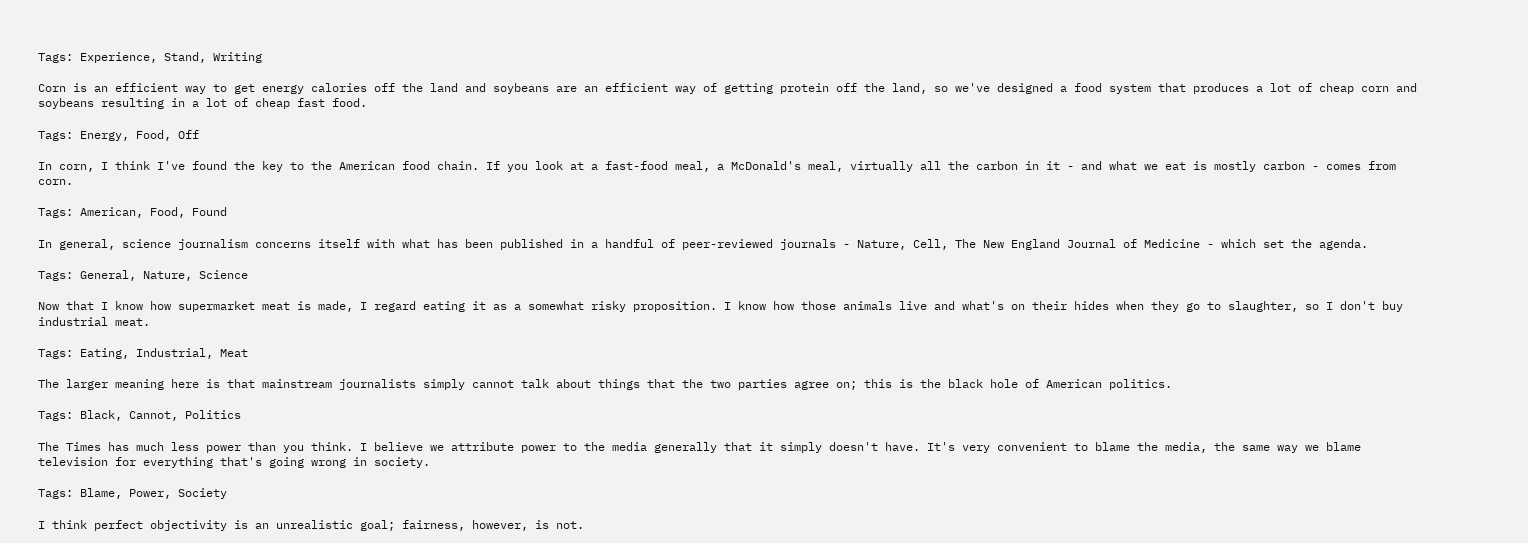Tags: Experience, Stand, Writing

Corn is an efficient way to get energy calories off the land and soybeans are an efficient way of getting protein off the land, so we've designed a food system that produces a lot of cheap corn and soybeans resulting in a lot of cheap fast food.

Tags: Energy, Food, Off

In corn, I think I've found the key to the American food chain. If you look at a fast-food meal, a McDonald's meal, virtually all the carbon in it - and what we eat is mostly carbon - comes from corn.

Tags: American, Food, Found

In general, science journalism concerns itself with what has been published in a handful of peer-reviewed journals - Nature, Cell, The New England Journal of Medicine - which set the agenda.

Tags: General, Nature, Science

Now that I know how supermarket meat is made, I regard eating it as a somewhat risky proposition. I know how those animals live and what's on their hides when they go to slaughter, so I don't buy industrial meat.

Tags: Eating, Industrial, Meat

The larger meaning here is that mainstream journalists simply cannot talk about things that the two parties agree on; this is the black hole of American politics.

Tags: Black, Cannot, Politics

The Times has much less power than you think. I believe we attribute power to the media generally that it simply doesn't have. It's very convenient to blame the media, the same way we blame television for everything that's going wrong in society.

Tags: Blame, Power, Society

I think perfect objectivity is an unrealistic goal; fairness, however, is not.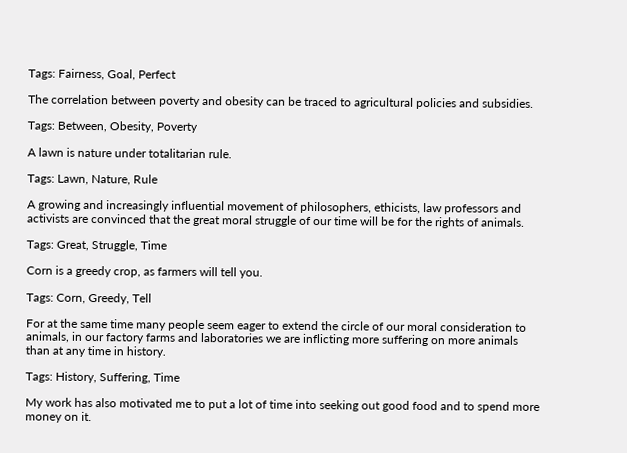Tags: Fairness, Goal, Perfect

The correlation between poverty and obesity can be traced to agricultural policies and subsidies.

Tags: Between, Obesity, Poverty

A lawn is nature under totalitarian rule.

Tags: Lawn, Nature, Rule

A growing and increasingly influential movement of philosophers, ethicists, law professors and activists are convinced that the great moral struggle of our time will be for the rights of animals.

Tags: Great, Struggle, Time

Corn is a greedy crop, as farmers will tell you.

Tags: Corn, Greedy, Tell

For at the same time many people seem eager to extend the circle of our moral consideration to animals, in our factory farms and laboratories we are inflicting more suffering on more animals than at any time in history.

Tags: History, Suffering, Time

My work has also motivated me to put a lot of time into seeking out good food and to spend more money on it.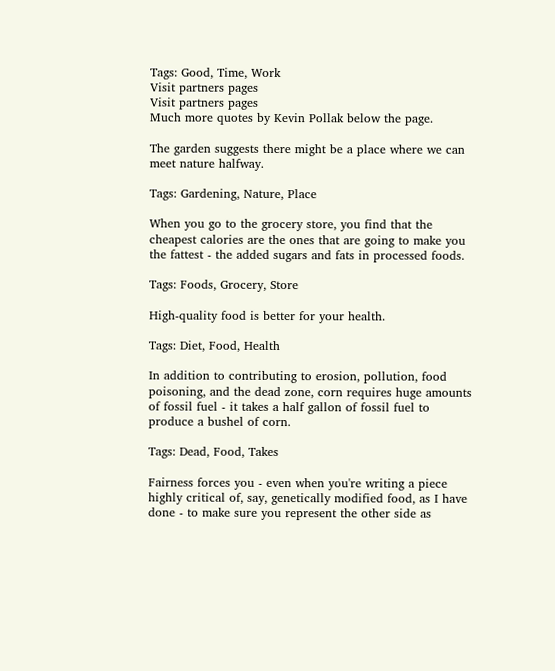Tags: Good, Time, Work
Visit partners pages
Visit partners pages
Much more quotes by Kevin Pollak below the page.

The garden suggests there might be a place where we can meet nature halfway.

Tags: Gardening, Nature, Place

When you go to the grocery store, you find that the cheapest calories are the ones that are going to make you the fattest - the added sugars and fats in processed foods.

Tags: Foods, Grocery, Store

High-quality food is better for your health.

Tags: Diet, Food, Health

In addition to contributing to erosion, pollution, food poisoning, and the dead zone, corn requires huge amounts of fossil fuel - it takes a half gallon of fossil fuel to produce a bushel of corn.

Tags: Dead, Food, Takes

Fairness forces you - even when you're writing a piece highly critical of, say, genetically modified food, as I have done - to make sure you represent the other side as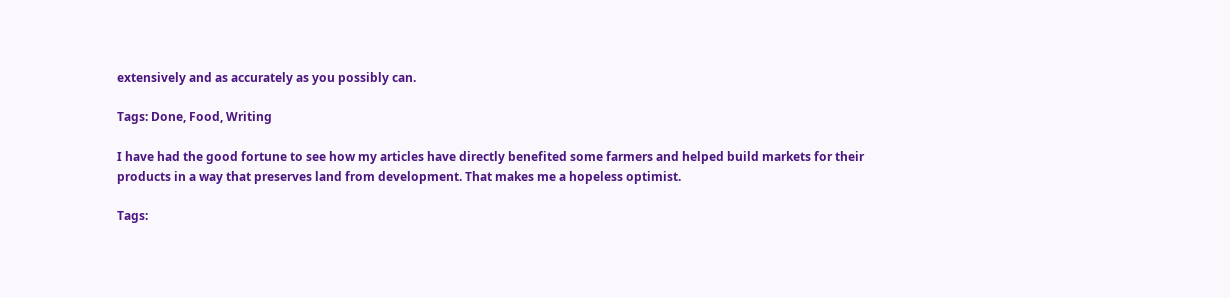extensively and as accurately as you possibly can.

Tags: Done, Food, Writing

I have had the good fortune to see how my articles have directly benefited some farmers and helped build markets for their products in a way that preserves land from development. That makes me a hopeless optimist.

Tags: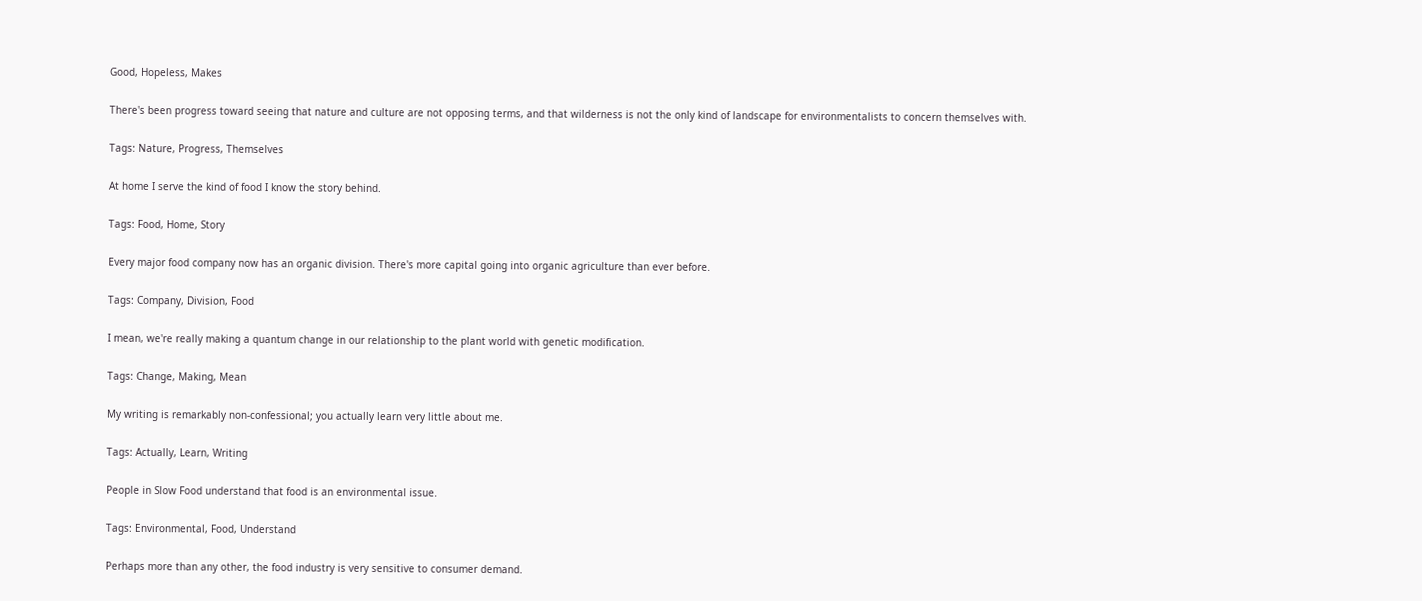Good, Hopeless, Makes

There's been progress toward seeing that nature and culture are not opposing terms, and that wilderness is not the only kind of landscape for environmentalists to concern themselves with.

Tags: Nature, Progress, Themselves

At home I serve the kind of food I know the story behind.

Tags: Food, Home, Story

Every major food company now has an organic division. There's more capital going into organic agriculture than ever before.

Tags: Company, Division, Food

I mean, we're really making a quantum change in our relationship to the plant world with genetic modification.

Tags: Change, Making, Mean

My writing is remarkably non-confessional; you actually learn very little about me.

Tags: Actually, Learn, Writing

People in Slow Food understand that food is an environmental issue.

Tags: Environmental, Food, Understand

Perhaps more than any other, the food industry is very sensitive to consumer demand.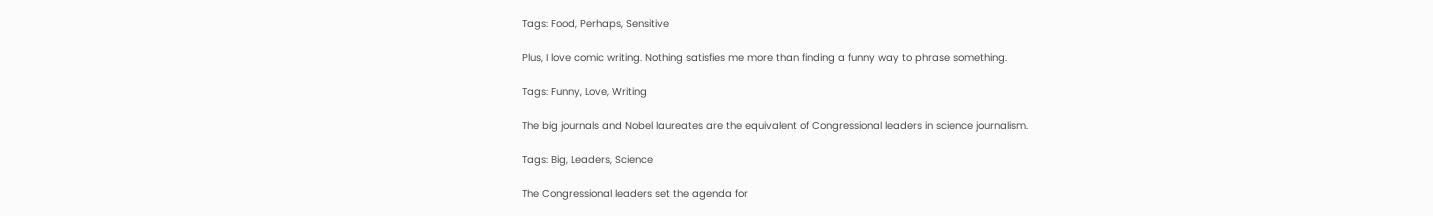Tags: Food, Perhaps, Sensitive

Plus, I love comic writing. Nothing satisfies me more than finding a funny way to phrase something.

Tags: Funny, Love, Writing

The big journals and Nobel laureates are the equivalent of Congressional leaders in science journalism.

Tags: Big, Leaders, Science

The Congressional leaders set the agenda for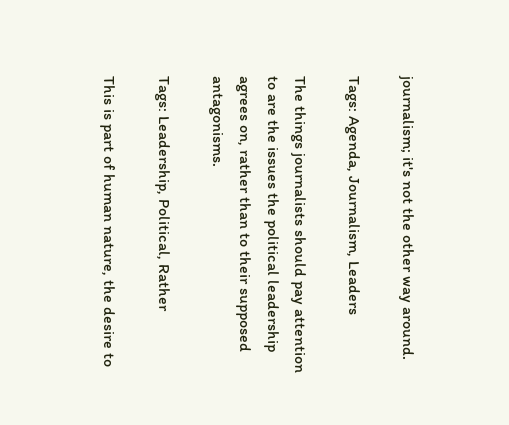journalism; it's not the other way around.

Tags: Agenda, Journalism, Leaders

The things journalists should pay attention to are the issues the political leadership agrees on, rather than to their supposed antagonisms.

Tags: Leadership, Political, Rather

This is part of human nature, the desire to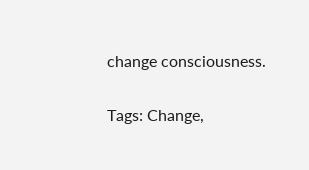change consciousness.

Tags: Change,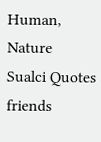Human, Nature
Sualci Quotes friends